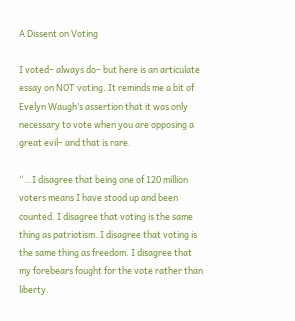A Dissent on Voting

I voted– always do– but here is an articulate essay on NOT voting. It reminds me a bit of Evelyn Waugh’s assertion that it was only necessary to vote when you are opposing a great evil– and that is rare.

“…I disagree that being one of 120 million voters means I have stood up and been counted. I disagree that voting is the same thing as patriotism. I disagree that voting is the same thing as freedom. I disagree that my forebears fought for the vote rather than liberty.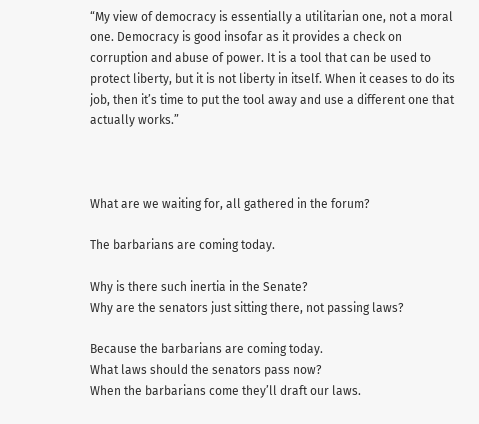“My view of democracy is essentially a utilitarian one, not a moral one. Democracy is good insofar as it provides a check on corruption and abuse of power. It is a tool that can be used to protect liberty, but it is not liberty in itself. When it ceases to do its job, then it’s time to put the tool away and use a different one that actually works.”



What are we waiting for, all gathered in the forum?

The barbarians are coming today.

Why is there such inertia in the Senate?
Why are the senators just sitting there, not passing laws?

Because the barbarians are coming today.
What laws should the senators pass now?
When the barbarians come they’ll draft our laws.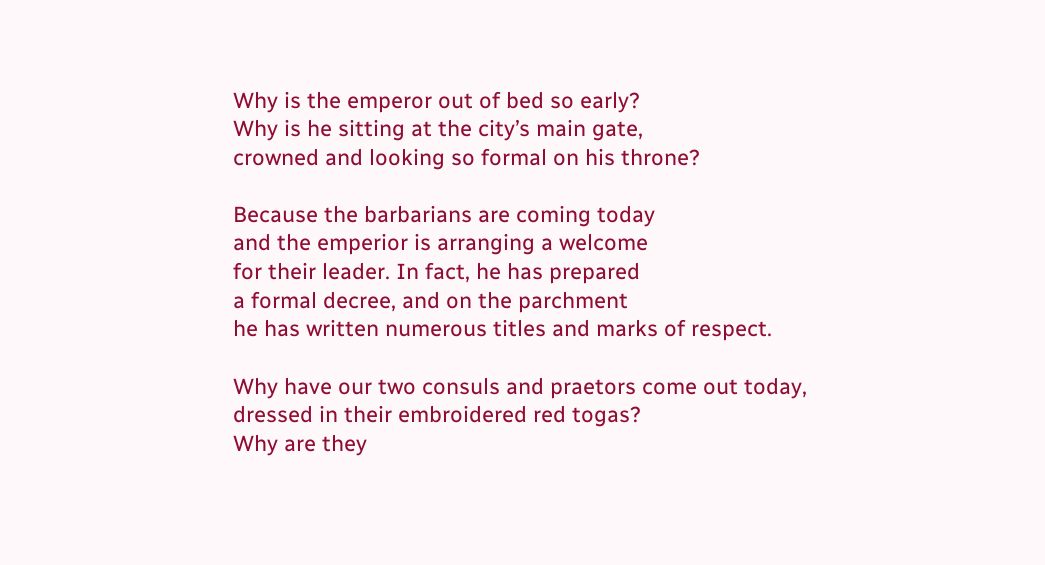Why is the emperor out of bed so early?
Why is he sitting at the city’s main gate,
crowned and looking so formal on his throne?

Because the barbarians are coming today
and the emperior is arranging a welcome
for their leader. In fact, he has prepared
a formal decree, and on the parchment
he has written numerous titles and marks of respect.

Why have our two consuls and praetors come out today,
dressed in their embroidered red togas?
Why are they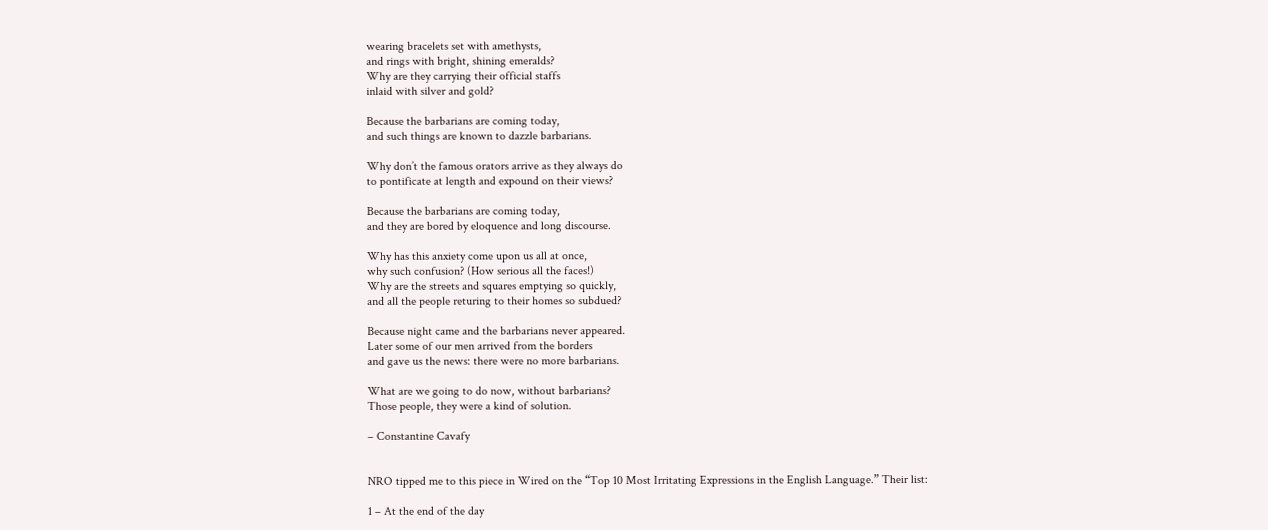wearing bracelets set with amethysts,
and rings with bright, shining emeralds?
Why are they carrying their official staffs
inlaid with silver and gold?

Because the barbarians are coming today,
and such things are known to dazzle barbarians.

Why don’t the famous orators arrive as they always do
to pontificate at length and expound on their views?

Because the barbarians are coming today,
and they are bored by eloquence and long discourse.

Why has this anxiety come upon us all at once,
why such confusion? (How serious all the faces!)
Why are the streets and squares emptying so quickly,
and all the people returing to their homes so subdued?

Because night came and the barbarians never appeared.
Later some of our men arrived from the borders
and gave us the news: there were no more barbarians.

What are we going to do now, without barbarians?
Those people, they were a kind of solution.

– Constantine Cavafy


NRO tipped me to this piece in Wired on the “Top 10 Most Irritating Expressions in the English Language.” Their list:

1 – At the end of the day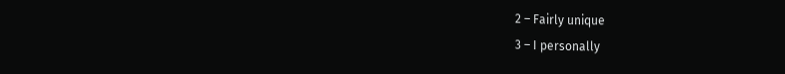2 – Fairly unique
3 – I personally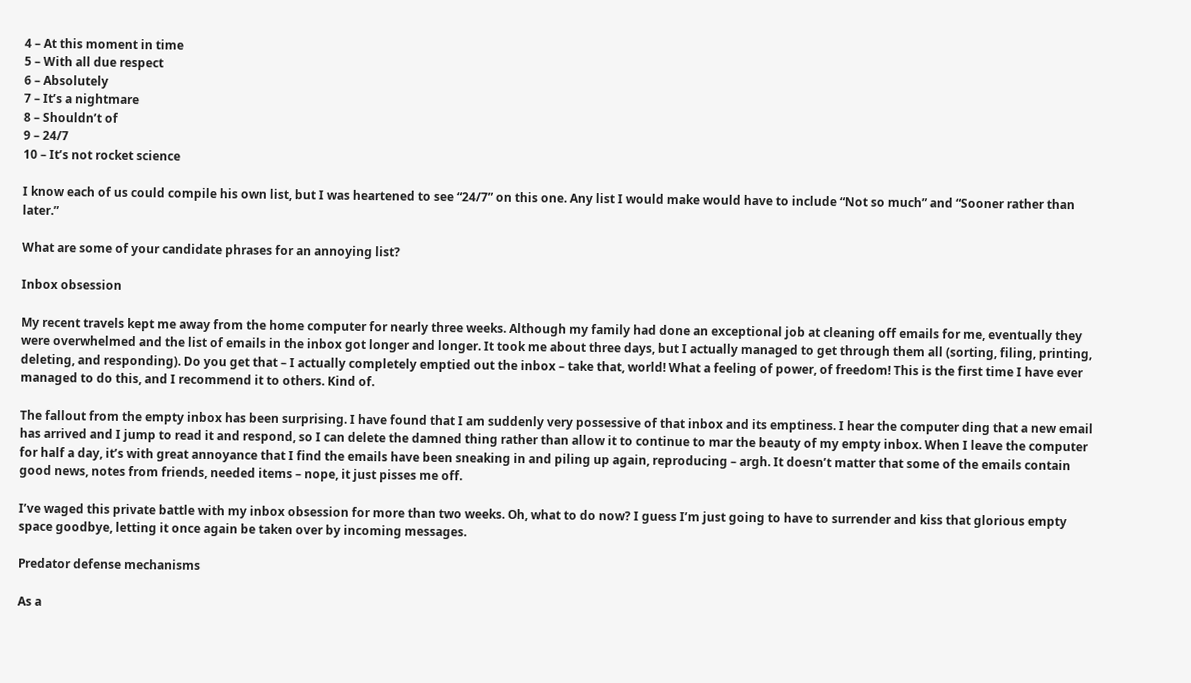4 – At this moment in time
5 – With all due respect
6 – Absolutely
7 – It’s a nightmare
8 – Shouldn’t of
9 – 24/7
10 – It’s not rocket science

I know each of us could compile his own list, but I was heartened to see “24/7” on this one. Any list I would make would have to include “Not so much” and “Sooner rather than later.”

What are some of your candidate phrases for an annoying list?

Inbox obsession

My recent travels kept me away from the home computer for nearly three weeks. Although my family had done an exceptional job at cleaning off emails for me, eventually they were overwhelmed and the list of emails in the inbox got longer and longer. It took me about three days, but I actually managed to get through them all (sorting, filing, printing, deleting, and responding). Do you get that – I actually completely emptied out the inbox – take that, world! What a feeling of power, of freedom! This is the first time I have ever managed to do this, and I recommend it to others. Kind of.

The fallout from the empty inbox has been surprising. I have found that I am suddenly very possessive of that inbox and its emptiness. I hear the computer ding that a new email has arrived and I jump to read it and respond, so I can delete the damned thing rather than allow it to continue to mar the beauty of my empty inbox. When I leave the computer for half a day, it’s with great annoyance that I find the emails have been sneaking in and piling up again, reproducing – argh. It doesn’t matter that some of the emails contain good news, notes from friends, needed items – nope, it just pisses me off.

I’ve waged this private battle with my inbox obsession for more than two weeks. Oh, what to do now? I guess I’m just going to have to surrender and kiss that glorious empty space goodbye, letting it once again be taken over by incoming messages.

Predator defense mechanisms

As a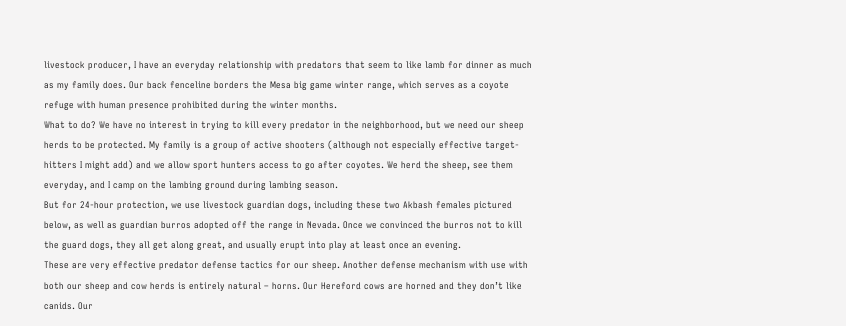livestock producer, I have an everyday relationship with predators that seem to like lamb for dinner as much as my family does. Our back fenceline borders the Mesa big game winter range, which serves as a coyote refuge with human presence prohibited during the winter months.
What to do? We have no interest in trying to kill every predator in the neighborhood, but we need our sheep herds to be protected. My family is a group of active shooters (although not especially effective target-hitters I might add) and we allow sport hunters access to go after coyotes. We herd the sheep, see them everyday, and I camp on the lambing ground during lambing season.
But for 24-hour protection, we use livestock guardian dogs, including these two Akbash females pictured below, as well as guardian burros adopted off the range in Nevada. Once we convinced the burros not to kill the guard dogs, they all get along great, and usually erupt into play at least once an evening.
These are very effective predator defense tactics for our sheep. Another defense mechanism with use with both our sheep and cow herds is entirely natural – horns. Our Hereford cows are horned and they don’t like canids. Our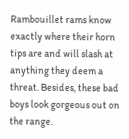Rambouillet rams know exactly where their horn tips are and will slash at anything they deem a threat. Besides, these bad boys look gorgeous out on the range.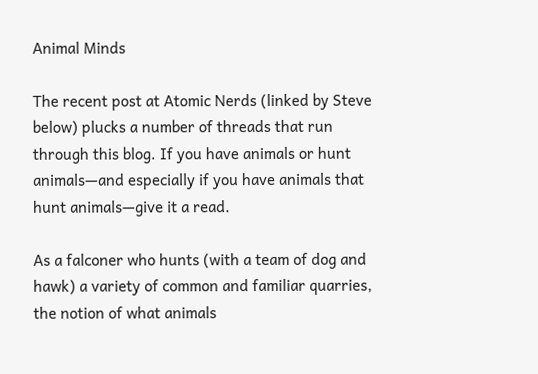Animal Minds

The recent post at Atomic Nerds (linked by Steve below) plucks a number of threads that run through this blog. If you have animals or hunt animals—and especially if you have animals that hunt animals—give it a read.

As a falconer who hunts (with a team of dog and hawk) a variety of common and familiar quarries, the notion of what animals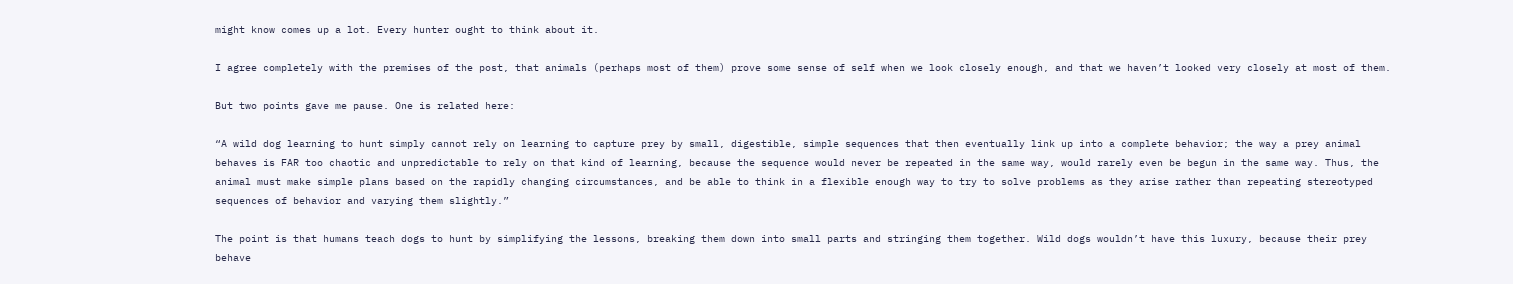might know comes up a lot. Every hunter ought to think about it.

I agree completely with the premises of the post, that animals (perhaps most of them) prove some sense of self when we look closely enough, and that we haven’t looked very closely at most of them.

But two points gave me pause. One is related here:

“A wild dog learning to hunt simply cannot rely on learning to capture prey by small, digestible, simple sequences that then eventually link up into a complete behavior; the way a prey animal behaves is FAR too chaotic and unpredictable to rely on that kind of learning, because the sequence would never be repeated in the same way, would rarely even be begun in the same way. Thus, the animal must make simple plans based on the rapidly changing circumstances, and be able to think in a flexible enough way to try to solve problems as they arise rather than repeating stereotyped sequences of behavior and varying them slightly.”

The point is that humans teach dogs to hunt by simplifying the lessons, breaking them down into small parts and stringing them together. Wild dogs wouldn’t have this luxury, because their prey behave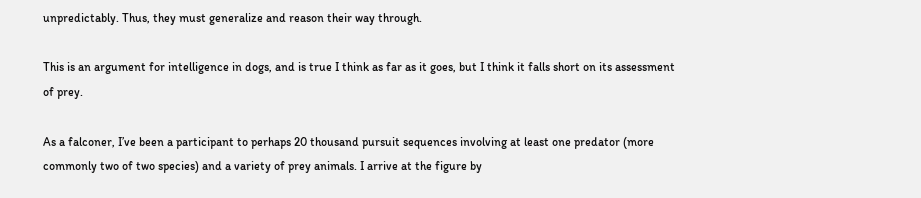unpredictably. Thus, they must generalize and reason their way through.

This is an argument for intelligence in dogs, and is true I think as far as it goes, but I think it falls short on its assessment of prey.

As a falconer, I’ve been a participant to perhaps 20 thousand pursuit sequences involving at least one predator (more commonly two of two species) and a variety of prey animals. I arrive at the figure by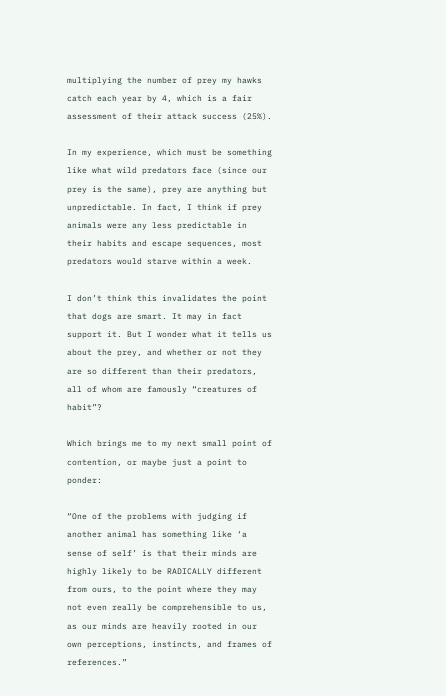multiplying the number of prey my hawks catch each year by 4, which is a fair assessment of their attack success (25%).

In my experience, which must be something like what wild predators face (since our prey is the same), prey are anything but unpredictable. In fact, I think if prey animals were any less predictable in their habits and escape sequences, most predators would starve within a week.

I don’t think this invalidates the point that dogs are smart. It may in fact support it. But I wonder what it tells us about the prey, and whether or not they are so different than their predators, all of whom are famously “creatures of habit”?

Which brings me to my next small point of contention, or maybe just a point to ponder:

“One of the problems with judging if another animal has something like ‘a sense of self’ is that their minds are highly likely to be RADICALLY different from ours, to the point where they may not even really be comprehensible to us, as our minds are heavily rooted in our own perceptions, instincts, and frames of references.”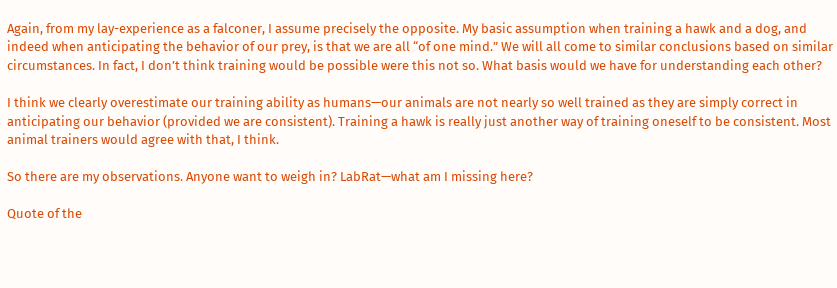Again, from my lay-experience as a falconer, I assume precisely the opposite. My basic assumption when training a hawk and a dog, and indeed when anticipating the behavior of our prey, is that we are all “of one mind.” We will all come to similar conclusions based on similar circumstances. In fact, I don’t think training would be possible were this not so. What basis would we have for understanding each other?

I think we clearly overestimate our training ability as humans—our animals are not nearly so well trained as they are simply correct in anticipating our behavior (provided we are consistent). Training a hawk is really just another way of training oneself to be consistent. Most animal trainers would agree with that, I think.

So there are my observations. Anyone want to weigh in? LabRat—what am I missing here?

Quote of the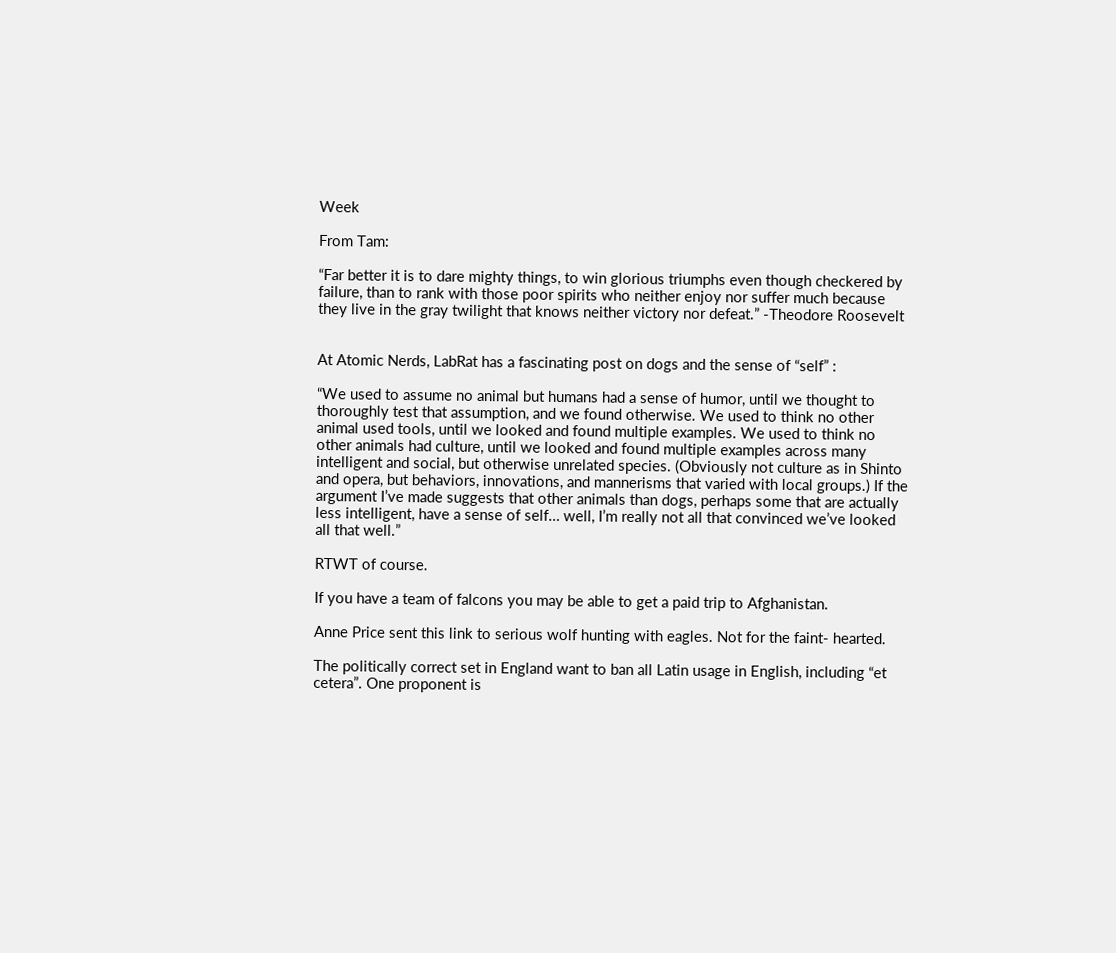Week

From Tam:

“Far better it is to dare mighty things, to win glorious triumphs even though checkered by failure, than to rank with those poor spirits who neither enjoy nor suffer much because they live in the gray twilight that knows neither victory nor defeat.” -Theodore Roosevelt


At Atomic Nerds, LabRat has a fascinating post on dogs and the sense of “self” :

“We used to assume no animal but humans had a sense of humor, until we thought to thoroughly test that assumption, and we found otherwise. We used to think no other animal used tools, until we looked and found multiple examples. We used to think no other animals had culture, until we looked and found multiple examples across many intelligent and social, but otherwise unrelated species. (Obviously not culture as in Shinto and opera, but behaviors, innovations, and mannerisms that varied with local groups.) If the argument I’ve made suggests that other animals than dogs, perhaps some that are actually less intelligent, have a sense of self… well, I’m really not all that convinced we’ve looked all that well.”

RTWT of course.

If you have a team of falcons you may be able to get a paid trip to Afghanistan.

Anne Price sent this link to serious wolf hunting with eagles. Not for the faint- hearted.

The politically correct set in England want to ban all Latin usage in English, including “et cetera”. One proponent is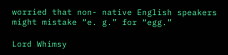worried that non- native English speakers might mistake “e. g.” for “egg.”

Lord Whimsy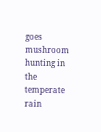goes mushroom hunting in the temperate rain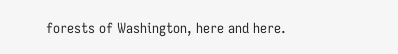forests of Washington, here and here.